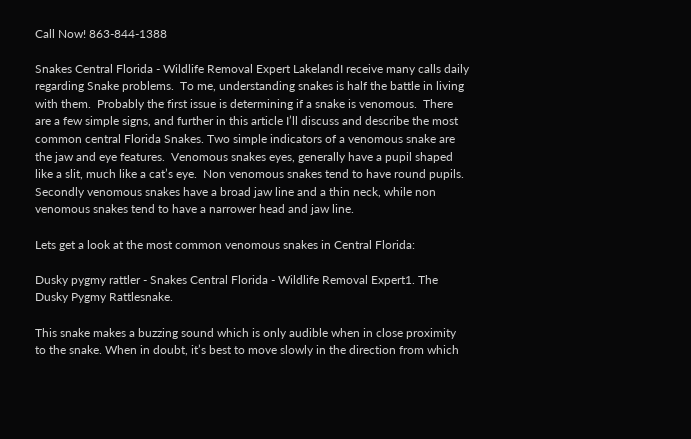Call Now! 863-844-1388

Snakes Central Florida - Wildlife Removal Expert LakelandI receive many calls daily regarding Snake problems.  To me, understanding snakes is half the battle in living with them.  Probably the first issue is determining if a snake is venomous.  There are a few simple signs, and further in this article I’ll discuss and describe the most common central Florida Snakes. Two simple indicators of a venomous snake are the jaw and eye features.  Venomous snakes eyes, generally have a pupil shaped like a slit, much like a cat’s eye.  Non venomous snakes tend to have round pupils.  Secondly venomous snakes have a broad jaw line and a thin neck, while non venomous snakes tend to have a narrower head and jaw line.

Lets get a look at the most common venomous snakes in Central Florida:

Dusky pygmy rattler - Snakes Central Florida - Wildlife Removal Expert1. The Dusky Pygmy Rattlesnake.

This snake makes a buzzing sound which is only audible when in close proximity to the snake. When in doubt, it’s best to move slowly in the direction from which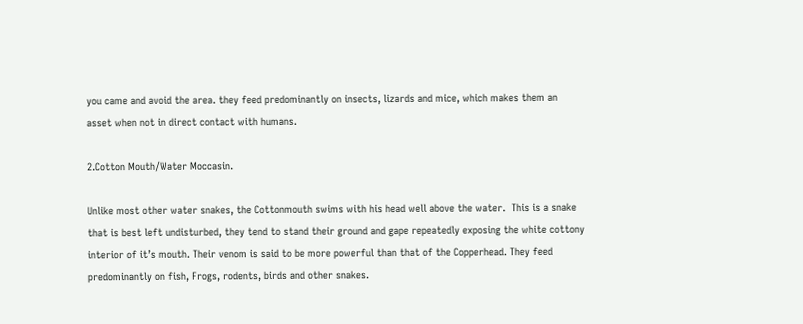you came and avoid the area. they feed predominantly on insects, lizards and mice, which makes them an asset when not in direct contact with humans.

2.Cotton Mouth/Water Moccasin.

Unlike most other water snakes, the Cottonmouth swims with his head well above the water.  This is a snake that is best left undisturbed, they tend to stand their ground and gape repeatedly exposing the white cottony interior of it’s mouth. Their venom is said to be more powerful than that of the Copperhead. They feed predominantly on fish, Frogs, rodents, birds and other snakes.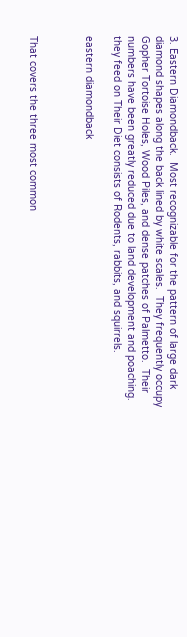3. Eastern Diamondback.  Most recognizable for the pattern of large dark diamond shapes along the back lined by white scales.  They frequently occupy Gopher Tortoise Holes, Wood Piles, and dense patches of Palmetto.  Their numbers have been greatly reduced due to land development and poaching.  they feed on Their Diet consists of Rodents, rabbits, and squirrels.

eastern diamondback



That covers the three most common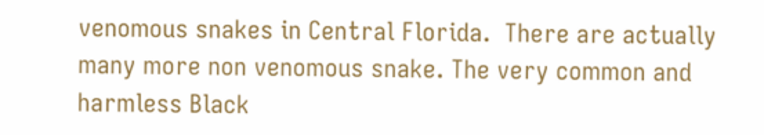venomous snakes in Central Florida.  There are actually many more non venomous snake. The very common and harmless Black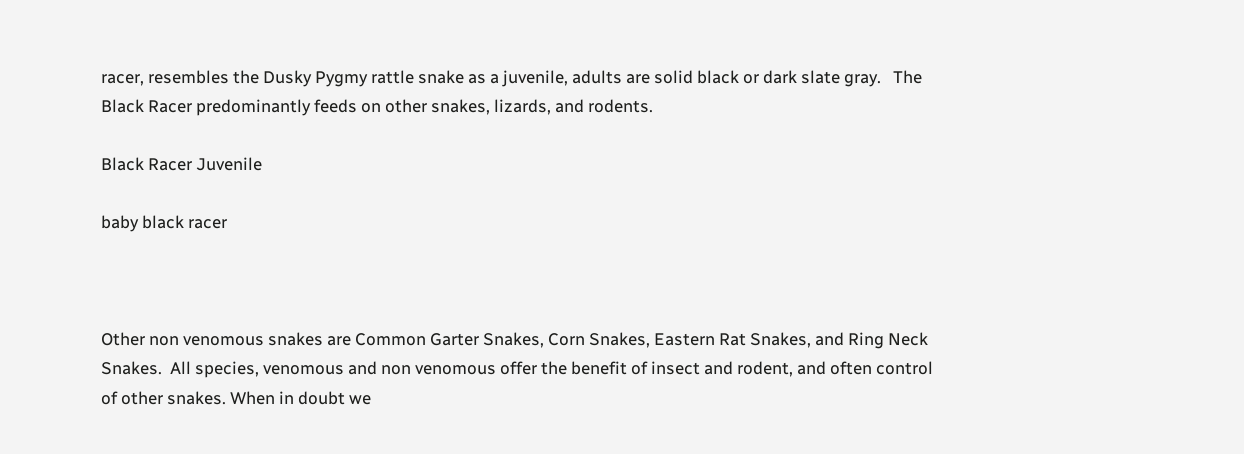racer, resembles the Dusky Pygmy rattle snake as a juvenile, adults are solid black or dark slate gray.   The Black Racer predominantly feeds on other snakes, lizards, and rodents.

Black Racer Juvenile

baby black racer



Other non venomous snakes are Common Garter Snakes, Corn Snakes, Eastern Rat Snakes, and Ring Neck Snakes.  All species, venomous and non venomous offer the benefit of insect and rodent, and often control of other snakes. When in doubt we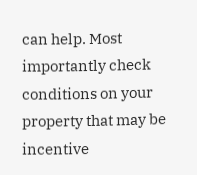can help. Most importantly check conditions on your property that may be incentive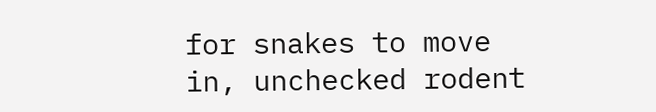for snakes to move in, unchecked rodent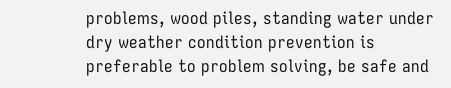problems, wood piles, standing water under dry weather condition prevention is preferable to problem solving, be safe and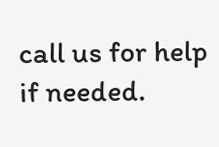call us for help if needed.